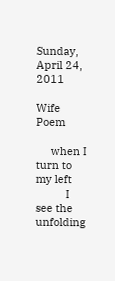Sunday, April 24, 2011

Wife Poem

     when I turn to my left
          I see the unfolding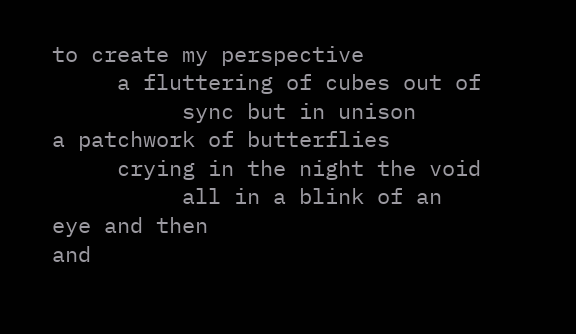to create my perspective
     a fluttering of cubes out of
          sync but in unison
a patchwork of butterflies
     crying in the night the void
          all in a blink of an eye and then
and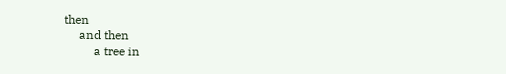then
     and then
          a tree in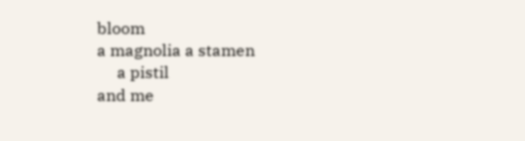bloom
a magnolia a stamen
     a pistil
and me